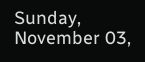Sunday, November 03,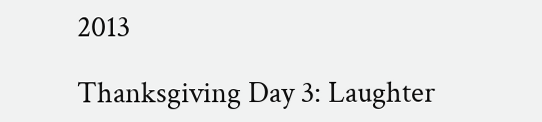2013

Thanksgiving Day 3: Laughter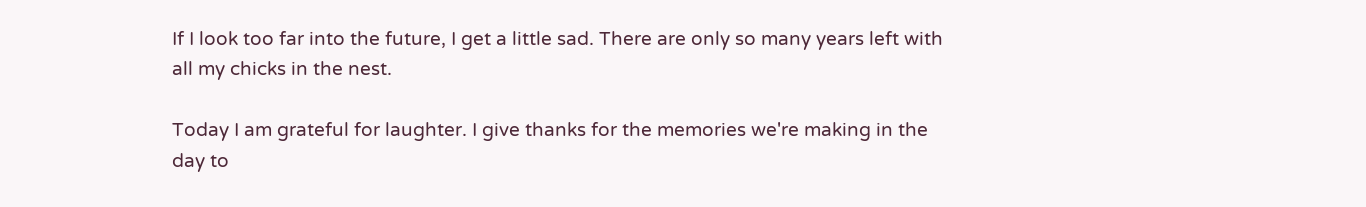If I look too far into the future, I get a little sad. There are only so many years left with all my chicks in the nest.

Today I am grateful for laughter. I give thanks for the memories we're making in the day to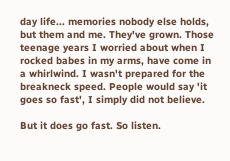day life... memories nobody else holds, but them and me. They've grown. Those teenage years I worried about when I rocked babes in my arms, have come in a whirlwind. I wasn't prepared for the breakneck speed. People would say 'it goes so fast', I simply did not believe.

But it does go fast. So listen.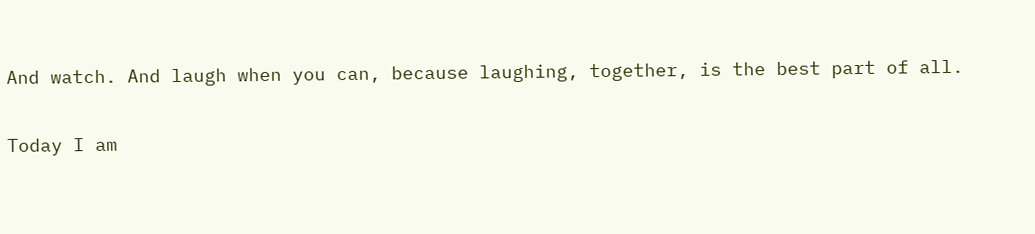And watch. And laugh when you can, because laughing, together, is the best part of all.

Today I am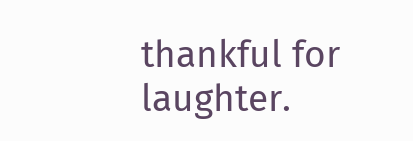thankful for laughter.